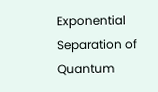Exponential Separation of Quantum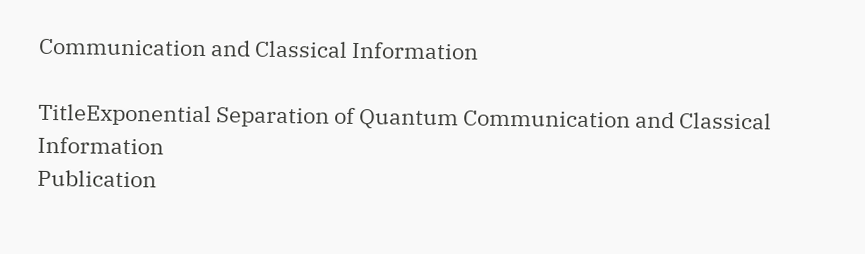Communication and Classical Information

TitleExponential Separation of Quantum Communication and Classical Information
Publication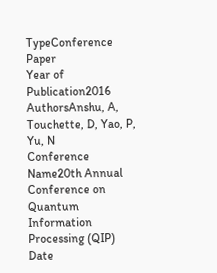TypeConference Paper
Year of Publication2016
AuthorsAnshu, A, Touchette, D, Yao, P, Yu, N
Conference Name20th Annual Conference on Quantum Information Processing (QIP)
Date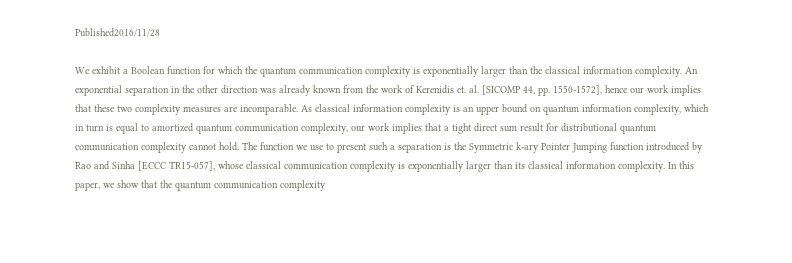Published2016/11/28

We exhibit a Boolean function for which the quantum communication complexity is exponentially larger than the classical information complexity. An exponential separation in the other direction was already known from the work of Kerenidis et. al. [SICOMP 44, pp. 1550-1572], hence our work implies that these two complexity measures are incomparable. As classical information complexity is an upper bound on quantum information complexity, which in turn is equal to amortized quantum communication complexity, our work implies that a tight direct sum result for distributional quantum communication complexity cannot hold. The function we use to present such a separation is the Symmetric k-ary Pointer Jumping function introduced by Rao and Sinha [ECCC TR15-057], whose classical communication complexity is exponentially larger than its classical information complexity. In this paper, we show that the quantum communication complexity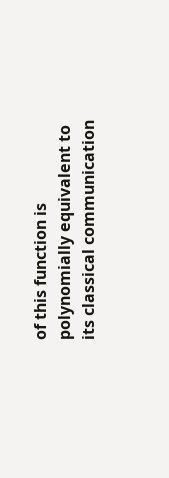of this function is polynomially equivalent to its classical communication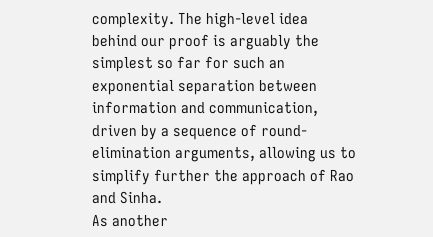complexity. The high-level idea behind our proof is arguably the simplest so far for such an exponential separation between information and communication, driven by a sequence of round-elimination arguments, allowing us to simplify further the approach of Rao and Sinha.
As another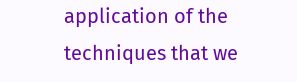application of the techniques that we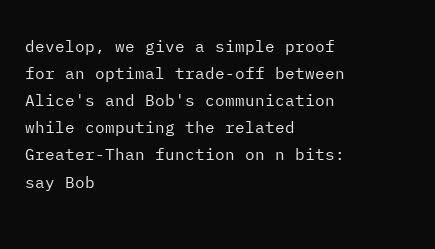develop, we give a simple proof for an optimal trade-off between Alice's and Bob's communication while computing the related Greater-Than function on n bits: say Bob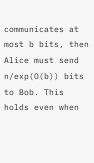communicates at most b bits, then Alice must send n/exp(O(b)) bits to Bob. This holds even when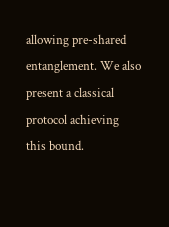allowing pre-shared entanglement. We also present a classical protocol achieving this bound.